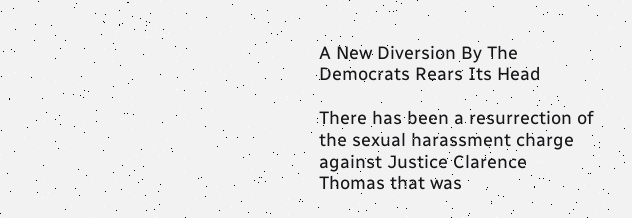A New Diversion By The Democrats Rears Its Head

There has been a resurrection of the sexual harassment charge against Justice Clarence Thomas that was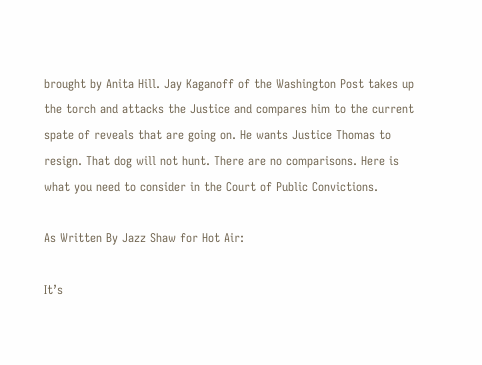brought by Anita Hill. Jay Kaganoff of the Washington Post takes up the torch and attacks the Justice and compares him to the current spate of reveals that are going on. He wants Justice Thomas to resign. That dog will not hunt. There are no comparisons. Here is what you need to consider in the Court of Public Convictions.

As Written By Jazz Shaw for Hot Air:

It’s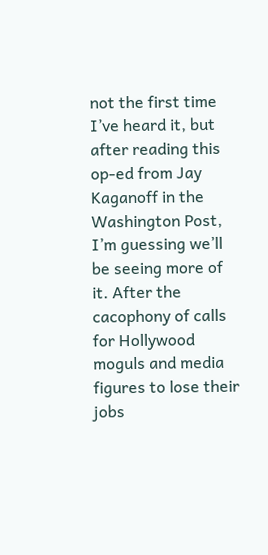not the first time I’ve heard it, but after reading this op-ed from Jay Kaganoff in the Washington Post, I’m guessing we’ll be seeing more of it. After the cacophony of calls for Hollywood moguls and media figures to lose their jobs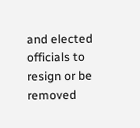and elected officials to resign or be removed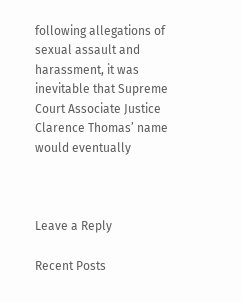following allegations of sexual assault and harassment, it was inevitable that Supreme Court Associate Justice Clarence Thomas’ name would eventually



Leave a Reply

Recent Posts